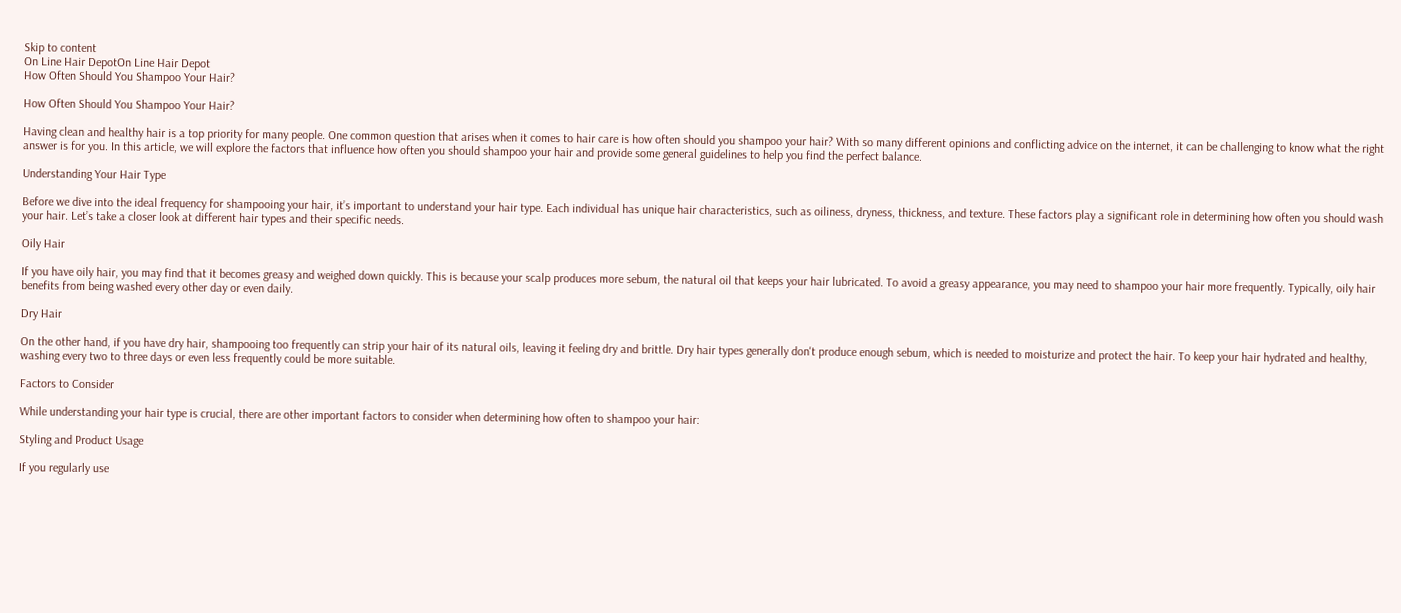Skip to content
On Line Hair DepotOn Line Hair Depot
How Often Should You Shampoo Your Hair?

How Often Should You Shampoo Your Hair?

Having clean and healthy hair is a top priority for many people. One common question that arises when it comes to hair care is how often should you shampoo your hair? With so many different opinions and conflicting advice on the internet, it can be challenging to know what the right answer is for you. In this article, we will explore the factors that influence how often you should shampoo your hair and provide some general guidelines to help you find the perfect balance.

Understanding Your Hair Type

Before we dive into the ideal frequency for shampooing your hair, it’s important to understand your hair type. Each individual has unique hair characteristics, such as oiliness, dryness, thickness, and texture. These factors play a significant role in determining how often you should wash your hair. Let’s take a closer look at different hair types and their specific needs.

Oily Hair

If you have oily hair, you may find that it becomes greasy and weighed down quickly. This is because your scalp produces more sebum, the natural oil that keeps your hair lubricated. To avoid a greasy appearance, you may need to shampoo your hair more frequently. Typically, oily hair benefits from being washed every other day or even daily.

Dry Hair

On the other hand, if you have dry hair, shampooing too frequently can strip your hair of its natural oils, leaving it feeling dry and brittle. Dry hair types generally don't produce enough sebum, which is needed to moisturize and protect the hair. To keep your hair hydrated and healthy, washing every two to three days or even less frequently could be more suitable.

Factors to Consider

While understanding your hair type is crucial, there are other important factors to consider when determining how often to shampoo your hair:

Styling and Product Usage

If you regularly use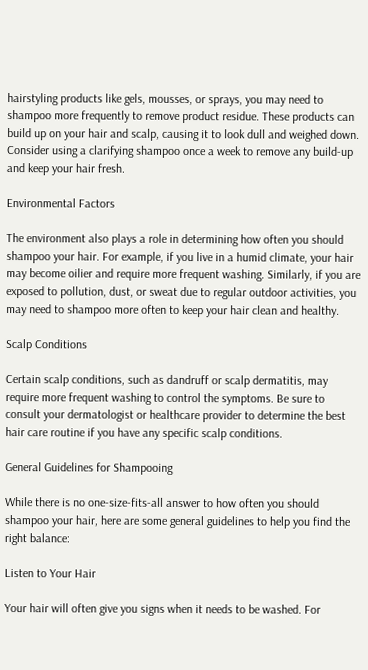hairstyling products like gels, mousses, or sprays, you may need to shampoo more frequently to remove product residue. These products can build up on your hair and scalp, causing it to look dull and weighed down. Consider using a clarifying shampoo once a week to remove any build-up and keep your hair fresh.

Environmental Factors

The environment also plays a role in determining how often you should shampoo your hair. For example, if you live in a humid climate, your hair may become oilier and require more frequent washing. Similarly, if you are exposed to pollution, dust, or sweat due to regular outdoor activities, you may need to shampoo more often to keep your hair clean and healthy.

Scalp Conditions

Certain scalp conditions, such as dandruff or scalp dermatitis, may require more frequent washing to control the symptoms. Be sure to consult your dermatologist or healthcare provider to determine the best hair care routine if you have any specific scalp conditions.

General Guidelines for Shampooing

While there is no one-size-fits-all answer to how often you should shampoo your hair, here are some general guidelines to help you find the right balance:

Listen to Your Hair

Your hair will often give you signs when it needs to be washed. For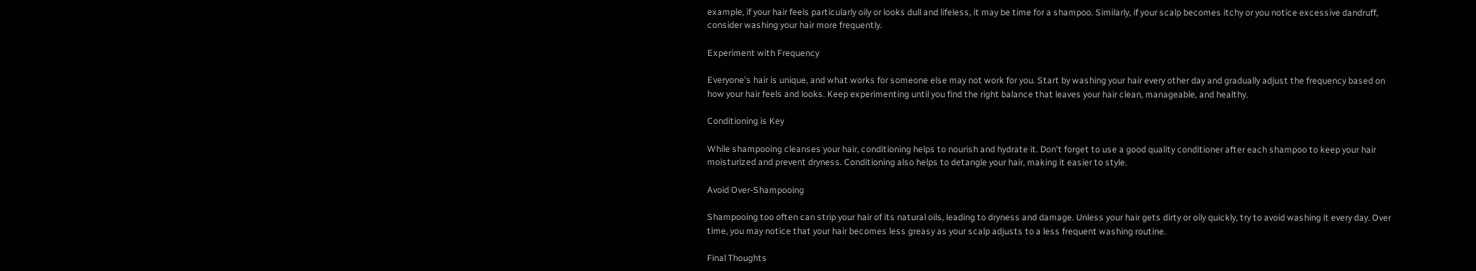example, if your hair feels particularly oily or looks dull and lifeless, it may be time for a shampoo. Similarly, if your scalp becomes itchy or you notice excessive dandruff, consider washing your hair more frequently.

Experiment with Frequency

Everyone's hair is unique, and what works for someone else may not work for you. Start by washing your hair every other day and gradually adjust the frequency based on how your hair feels and looks. Keep experimenting until you find the right balance that leaves your hair clean, manageable, and healthy.

Conditioning is Key

While shampooing cleanses your hair, conditioning helps to nourish and hydrate it. Don't forget to use a good quality conditioner after each shampoo to keep your hair moisturized and prevent dryness. Conditioning also helps to detangle your hair, making it easier to style.

Avoid Over-Shampooing

Shampooing too often can strip your hair of its natural oils, leading to dryness and damage. Unless your hair gets dirty or oily quickly, try to avoid washing it every day. Over time, you may notice that your hair becomes less greasy as your scalp adjusts to a less frequent washing routine.

Final Thoughts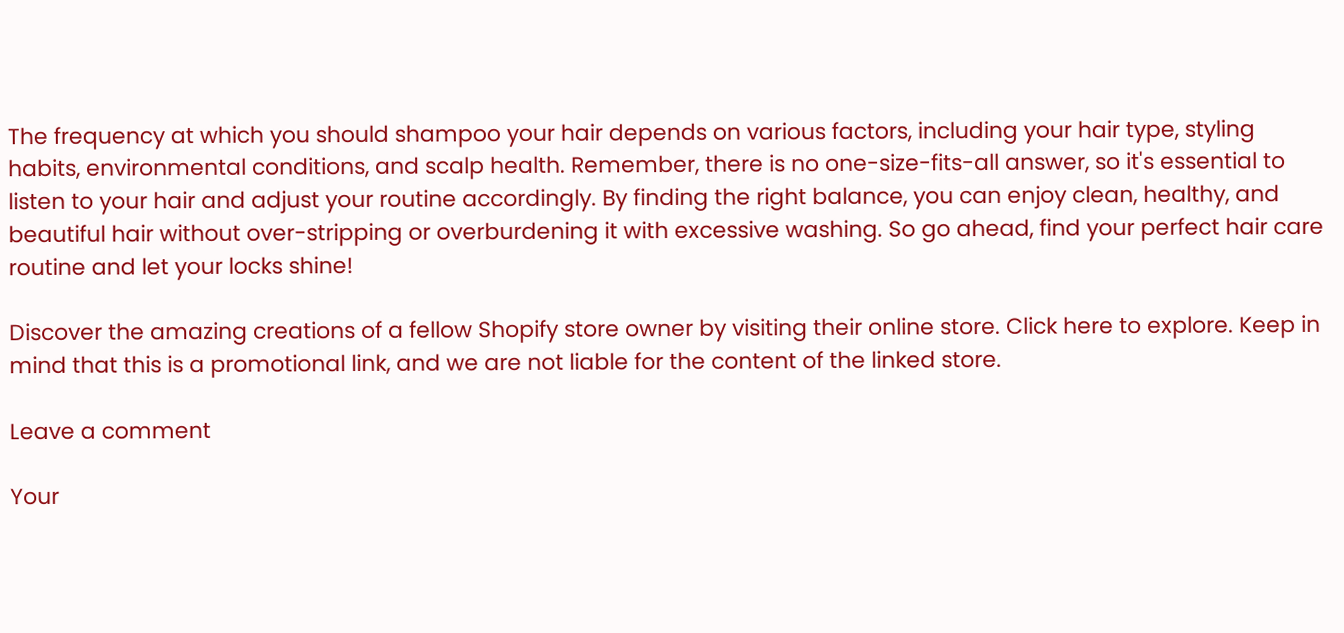The frequency at which you should shampoo your hair depends on various factors, including your hair type, styling habits, environmental conditions, and scalp health. Remember, there is no one-size-fits-all answer, so it's essential to listen to your hair and adjust your routine accordingly. By finding the right balance, you can enjoy clean, healthy, and beautiful hair without over-stripping or overburdening it with excessive washing. So go ahead, find your perfect hair care routine and let your locks shine!

Discover the amazing creations of a fellow Shopify store owner by visiting their online store. Click here to explore. Keep in mind that this is a promotional link, and we are not liable for the content of the linked store.

Leave a comment

Your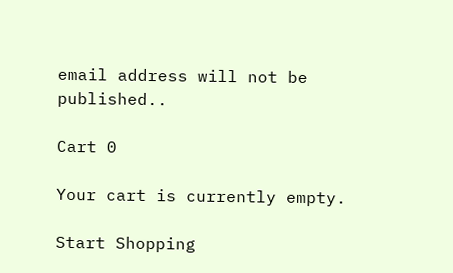email address will not be published..

Cart 0

Your cart is currently empty.

Start Shopping